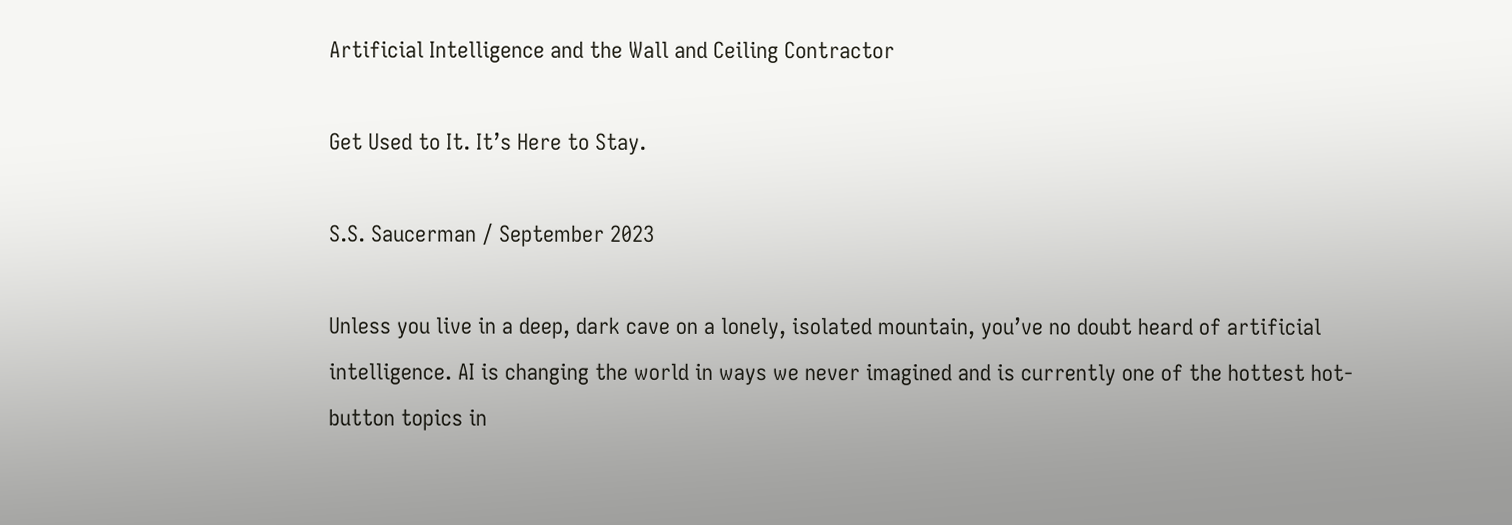Artificial Intelligence and the Wall and Ceiling Contractor

Get Used to It. It’s Here to Stay.

S.S. Saucerman / September 2023

Unless you live in a deep, dark cave on a lonely, isolated mountain, you’ve no doubt heard of artificial intelligence. AI is changing the world in ways we never imagined and is currently one of the hottest hot-button topics in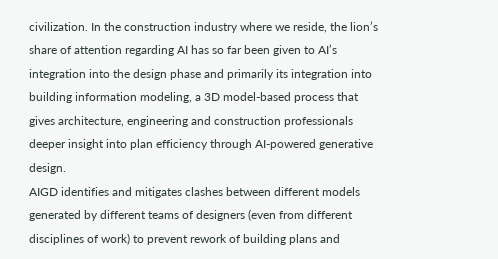civilization. In the construction industry where we reside, the lion’s share of attention regarding AI has so far been given to AI’s integration into the design phase and primarily its integration into building information modeling, a 3D model-based process that gives architecture, engineering and construction professionals deeper insight into plan efficiency through AI-powered generative design.
AIGD identifies and mitigates clashes between different models generated by different teams of designers (even from different disciplines of work) to prevent rework of building plans and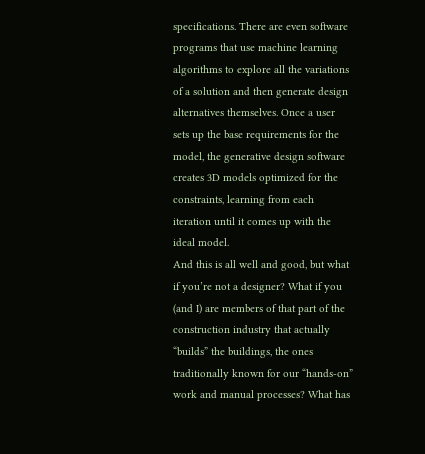specifications. There are even software programs that use machine learning algorithms to explore all the variations of a solution and then generate design alternatives themselves. Once a user sets up the base requirements for the model, the generative design software creates 3D models optimized for the constraints, learning from each iteration until it comes up with the ideal model.
And this is all well and good, but what if you’re not a designer? What if you (and I) are members of that part of the construction industry that actually “builds” the buildings, the ones traditionally known for our “hands-on” work and manual processes? What has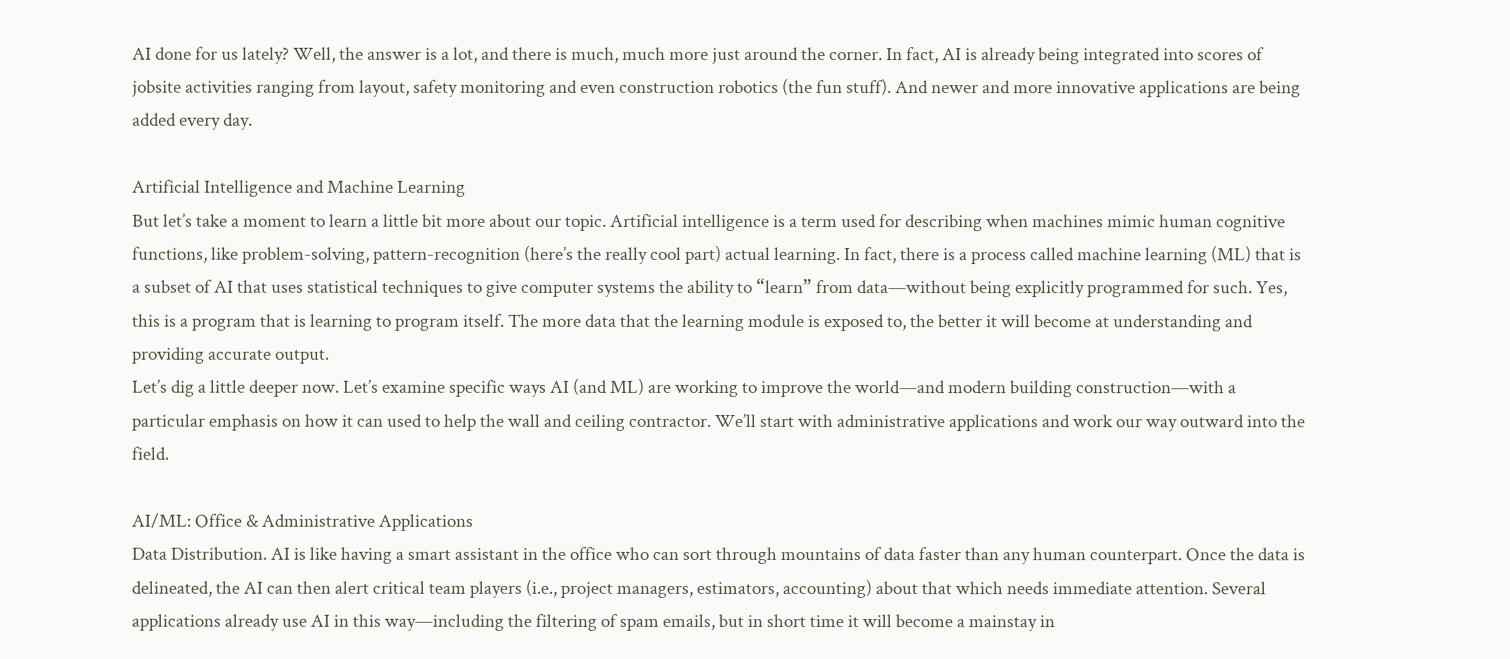AI done for us lately? Well, the answer is a lot, and there is much, much more just around the corner. In fact, AI is already being integrated into scores of jobsite activities ranging from layout, safety monitoring and even construction robotics (the fun stuff). And newer and more innovative applications are being added every day.

Artificial Intelligence and Machine Learning
But let’s take a moment to learn a little bit more about our topic. Artificial intelligence is a term used for describing when machines mimic human cognitive functions, like problem-solving, pattern-recognition (here’s the really cool part) actual learning. In fact, there is a process called machine learning (ML) that is a subset of AI that uses statistical techniques to give computer systems the ability to “learn” from data—without being explicitly programmed for such. Yes, this is a program that is learning to program itself. The more data that the learning module is exposed to, the better it will become at understanding and providing accurate output.
Let’s dig a little deeper now. Let’s examine specific ways AI (and ML) are working to improve the world—and modern building construction—with a particular emphasis on how it can used to help the wall and ceiling contractor. We’ll start with administrative applications and work our way outward into the field.

AI/ML: Office & Administrative Applications
Data Distribution. AI is like having a smart assistant in the office who can sort through mountains of data faster than any human counterpart. Once the data is delineated, the AI can then alert critical team players (i.e., project managers, estimators, accounting) about that which needs immediate attention. Several applications already use AI in this way—including the filtering of spam emails, but in short time it will become a mainstay in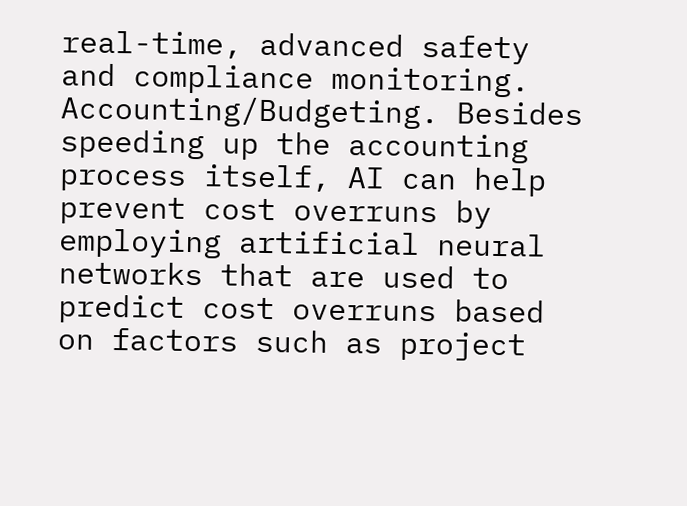real-time, advanced safety and compliance monitoring.
Accounting/Budgeting. Besides speeding up the accounting process itself, AI can help prevent cost overruns by employing artificial neural networks that are used to predict cost overruns based on factors such as project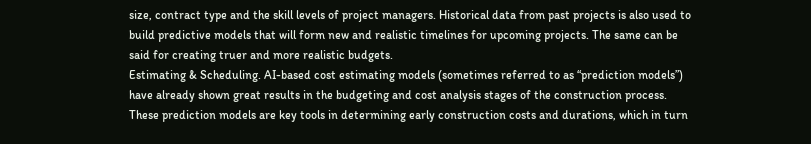size, contract type and the skill levels of project managers. Historical data from past projects is also used to build predictive models that will form new and realistic timelines for upcoming projects. The same can be said for creating truer and more realistic budgets.
Estimating & Scheduling. AI-based cost estimating models (sometimes referred to as “prediction models”) have already shown great results in the budgeting and cost analysis stages of the construction process. These prediction models are key tools in determining early construction costs and durations, which in turn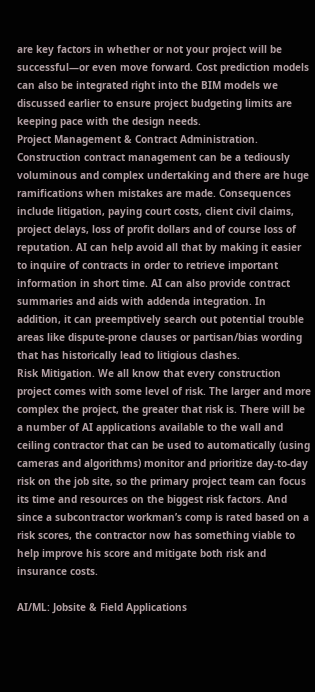are key factors in whether or not your project will be successful—or even move forward. Cost prediction models can also be integrated right into the BIM models we discussed earlier to ensure project budgeting limits are keeping pace with the design needs.
Project Management & Contract Administration. Construction contract management can be a tediously voluminous and complex undertaking and there are huge ramifications when mistakes are made. Consequences include litigation, paying court costs, client civil claims, project delays, loss of profit dollars and of course loss of reputation. AI can help avoid all that by making it easier to inquire of contracts in order to retrieve important information in short time. AI can also provide contract summaries and aids with addenda integration. In addition, it can preemptively search out potential trouble areas like dispute-prone clauses or partisan/bias wording that has historically lead to litigious clashes.
Risk Mitigation. We all know that every construction project comes with some level of risk. The larger and more complex the project, the greater that risk is. There will be a number of AI applications available to the wall and ceiling contractor that can be used to automatically (using cameras and algorithms) monitor and prioritize day-to-day risk on the job site, so the primary project team can focus its time and resources on the biggest risk factors. And since a subcontractor workman’s comp is rated based on a risk scores, the contractor now has something viable to help improve his score and mitigate both risk and insurance costs.

AI/ML: Jobsite & Field Applications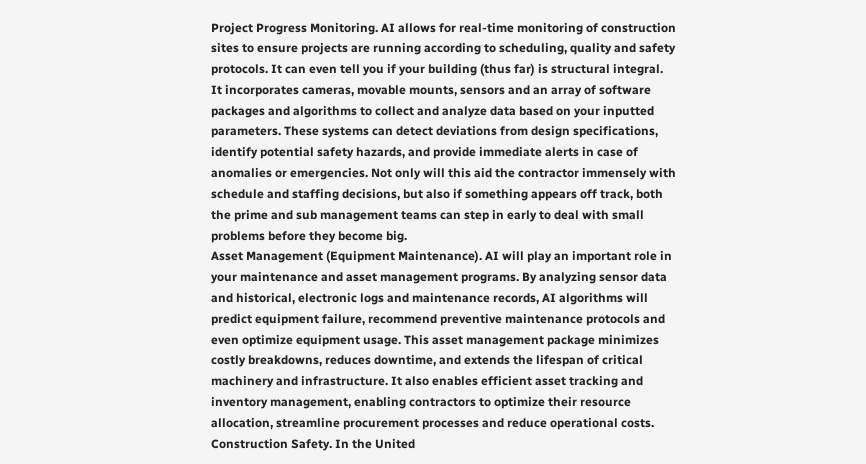Project Progress Monitoring. AI allows for real-time monitoring of construction sites to ensure projects are running according to scheduling, quality and safety protocols. It can even tell you if your building (thus far) is structural integral. It incorporates cameras, movable mounts, sensors and an array of software packages and algorithms to collect and analyze data based on your inputted parameters. These systems can detect deviations from design specifications, identify potential safety hazards, and provide immediate alerts in case of anomalies or emergencies. Not only will this aid the contractor immensely with schedule and staffing decisions, but also if something appears off track, both the prime and sub management teams can step in early to deal with small problems before they become big.
Asset Management (Equipment Maintenance). AI will play an important role in your maintenance and asset management programs. By analyzing sensor data and historical, electronic logs and maintenance records, AI algorithms will predict equipment failure, recommend preventive maintenance protocols and even optimize equipment usage. This asset management package minimizes costly breakdowns, reduces downtime, and extends the lifespan of critical machinery and infrastructure. It also enables efficient asset tracking and inventory management, enabling contractors to optimize their resource allocation, streamline procurement processes and reduce operational costs.
Construction Safety. In the United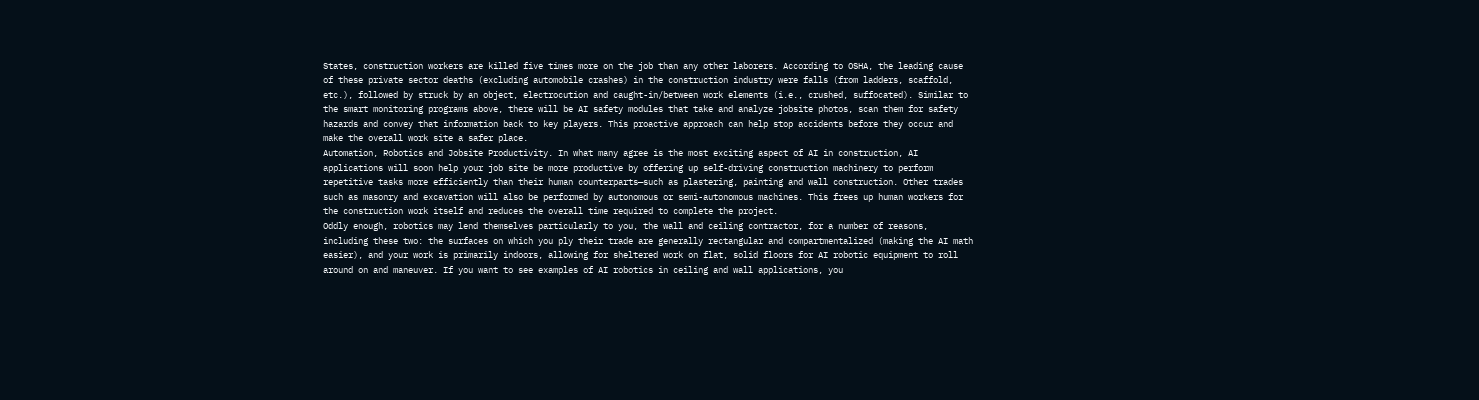States, construction workers are killed five times more on the job than any other laborers. According to OSHA, the leading cause of these private sector deaths (excluding automobile crashes) in the construction industry were falls (from ladders, scaffold, etc.), followed by struck by an object, electrocution and caught-in/between work elements (i.e., crushed, suffocated). Similar to the smart monitoring programs above, there will be AI safety modules that take and analyze jobsite photos, scan them for safety hazards and convey that information back to key players. This proactive approach can help stop accidents before they occur and make the overall work site a safer place.
Automation, Robotics and Jobsite Productivity. In what many agree is the most exciting aspect of AI in construction, AI applications will soon help your job site be more productive by offering up self-driving construction machinery to perform repetitive tasks more efficiently than their human counterparts—such as plastering, painting and wall construction. Other trades such as masonry and excavation will also be performed by autonomous or semi-autonomous machines. This frees up human workers for the construction work itself and reduces the overall time required to complete the project.
Oddly enough, robotics may lend themselves particularly to you, the wall and ceiling contractor, for a number of reasons, including these two: the surfaces on which you ply their trade are generally rectangular and compartmentalized (making the AI math easier), and your work is primarily indoors, allowing for sheltered work on flat, solid floors for AI robotic equipment to roll around on and maneuver. If you want to see examples of AI robotics in ceiling and wall applications, you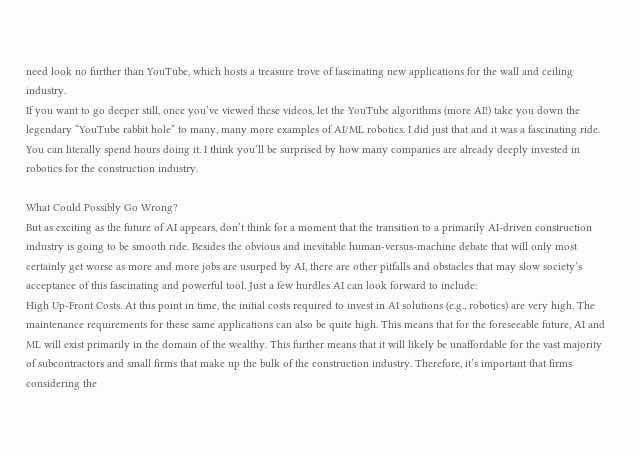need look no further than YouTube, which hosts a treasure trove of fascinating new applications for the wall and ceiling industry.
If you want to go deeper still, once you’ve viewed these videos, let the YouTube algorithms (more AI!) take you down the legendary “YouTube rabbit hole” to many, many more examples of AI/ML robotics. I did just that and it was a fascinating ride. You can literally spend hours doing it. I think you’ll be surprised by how many companies are already deeply invested in robotics for the construction industry.

What Could Possibly Go Wrong?
But as exciting as the future of AI appears, don’t think for a moment that the transition to a primarily AI-driven construction industry is going to be smooth ride. Besides the obvious and inevitable human-versus-machine debate that will only most certainly get worse as more and more jobs are usurped by AI, there are other pitfalls and obstacles that may slow society’s acceptance of this fascinating and powerful tool. Just a few hurdles AI can look forward to include:
High Up-Front Costs. At this point in time, the initial costs required to invest in AI solutions (e.g., robotics) are very high. The maintenance requirements for these same applications can also be quite high. This means that for the foreseeable future, AI and ML will exist primarily in the domain of the wealthy. This further means that it will likely be unaffordable for the vast majority of subcontractors and small firms that make up the bulk of the construction industry. Therefore, it’s important that firms considering the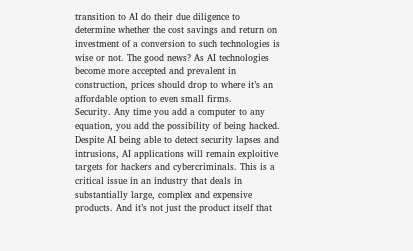transition to AI do their due diligence to determine whether the cost savings and return on investment of a conversion to such technologies is wise or not. The good news? As AI technologies become more accepted and prevalent in construction, prices should drop to where it’s an affordable option to even small firms.
Security. Any time you add a computer to any equation, you add the possibility of being hacked. Despite AI being able to detect security lapses and intrusions, AI applications will remain exploitive targets for hackers and cybercriminals. This is a critical issue in an industry that deals in substantially large, complex and expensive products. And it’s not just the product itself that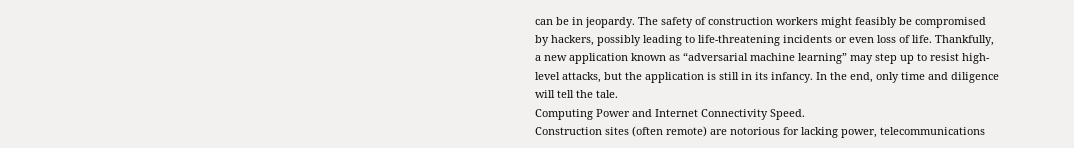can be in jeopardy. The safety of construction workers might feasibly be compromised by hackers, possibly leading to life-threatening incidents or even loss of life. Thankfully, a new application known as “adversarial machine learning” may step up to resist high-level attacks, but the application is still in its infancy. In the end, only time and diligence will tell the tale.
Computing Power and Internet Connectivity Speed.
Construction sites (often remote) are notorious for lacking power, telecommunications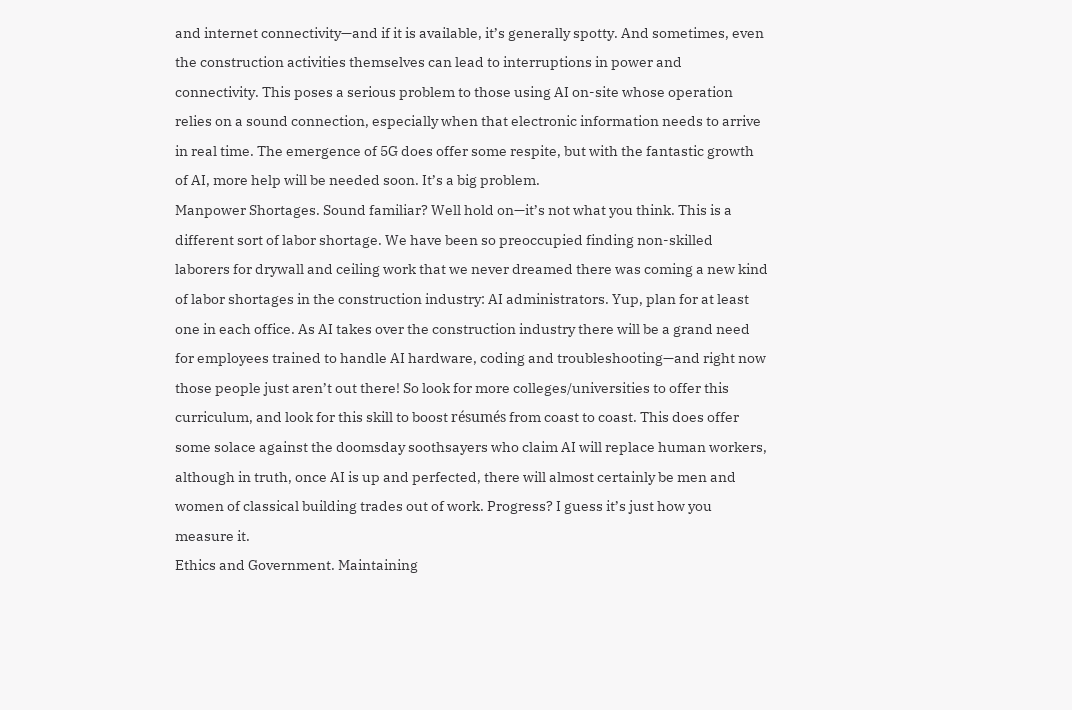and internet connectivity—and if it is available, it’s generally spotty. And sometimes, even the construction activities themselves can lead to interruptions in power and connectivity. This poses a serious problem to those using AI on-site whose operation relies on a sound connection, especially when that electronic information needs to arrive in real time. The emergence of 5G does offer some respite, but with the fantastic growth of AI, more help will be needed soon. It’s a big problem.
Manpower Shortages. Sound familiar? Well hold on—it’s not what you think. This is a different sort of labor shortage. We have been so preoccupied finding non-skilled laborers for drywall and ceiling work that we never dreamed there was coming a new kind of labor shortages in the construction industry: AI administrators. Yup, plan for at least one in each office. As AI takes over the construction industry there will be a grand need for employees trained to handle AI hardware, coding and troubleshooting—and right now those people just aren’t out there! So look for more colleges/universities to offer this curriculum, and look for this skill to boost résumés from coast to coast. This does offer some solace against the doomsday soothsayers who claim AI will replace human workers, although in truth, once AI is up and perfected, there will almost certainly be men and women of classical building trades out of work. Progress? I guess it’s just how you measure it.
Ethics and Government. Maintaining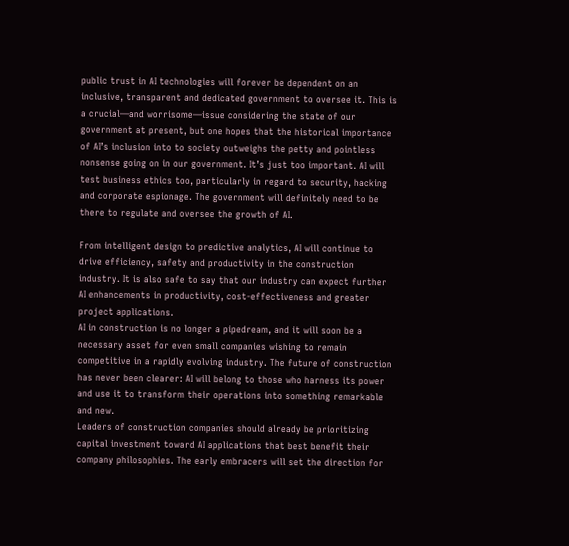public trust in AI technologies will forever be dependent on an inclusive, transparent and dedicated government to oversee it. This is a crucial—and worrisome—issue considering the state of our government at present, but one hopes that the historical importance of AI’s inclusion into to society outweighs the petty and pointless nonsense going on in our government. It’s just too important. AI will test business ethics too, particularly in regard to security, hacking and corporate espionage. The government will definitely need to be there to regulate and oversee the growth of AI.

From intelligent design to predictive analytics, AI will continue to drive efficiency, safety and productivity in the construction industry. It is also safe to say that our industry can expect further AI enhancements in productivity, cost-effectiveness and greater project applications.
AI in construction is no longer a pipedream, and it will soon be a necessary asset for even small companies wishing to remain competitive in a rapidly evolving industry. The future of construction has never been clearer: AI will belong to those who harness its power and use it to transform their operations into something remarkable and new.
Leaders of construction companies should already be prioritizing capital investment toward AI applications that best benefit their company philosophies. The early embracers will set the direction for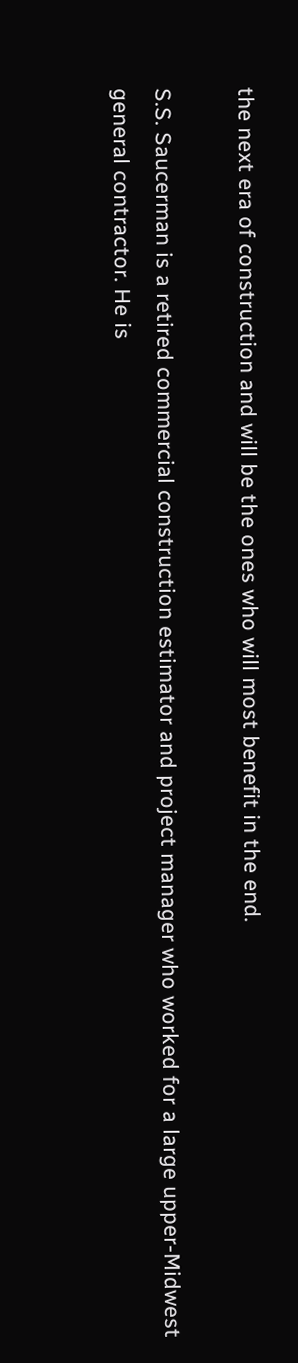the next era of construction and will be the ones who will most benefit in the end.

S.S. Saucerman is a retired commercial construction estimator and project manager who worked for a large upper-Midwest general contractor. He is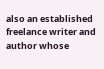also an established freelance writer and author whose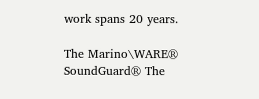work spans 20 years.

The Marino\WARE® SoundGuard® The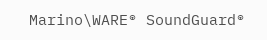Marino\WARE® SoundGuard®